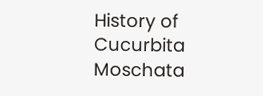History of Cucurbita Moschata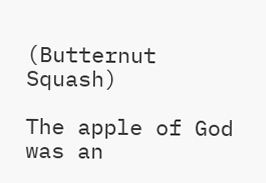(Butternut Squash)

The apple of God was an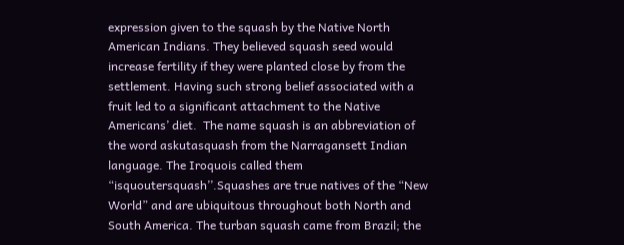expression given to the squash by the Native North American Indians. They believed squash seed would increase fertility if they were planted close by from the settlement. Having such strong belief associated with a fruit led to a significant attachment to the Native Americans’ diet.  The name squash is an abbreviation of the word askutasquash from the Narragansett Indian language. The Iroquois called them “isquoutersquash’’.Squashes are true natives of the “New World” and are ubiquitous throughout both North and South America. The turban squash came from Brazil; the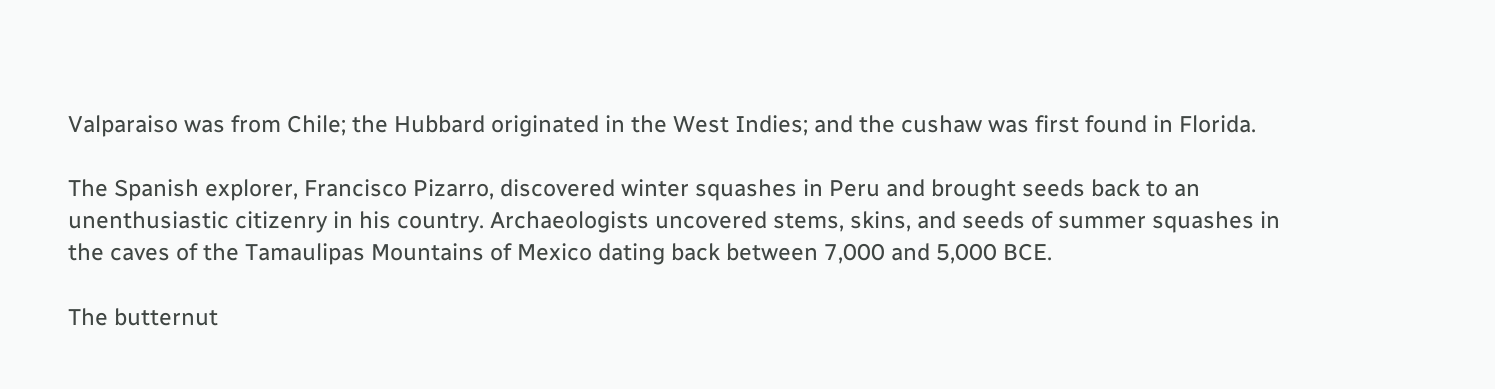Valparaiso was from Chile; the Hubbard originated in the West Indies; and the cushaw was first found in Florida.

The Spanish explorer, Francisco Pizarro, discovered winter squashes in Peru and brought seeds back to an unenthusiastic citizenry in his country. Archaeologists uncovered stems, skins, and seeds of summer squashes in the caves of the Tamaulipas Mountains of Mexico dating back between 7,000 and 5,000 BCE.

The butternut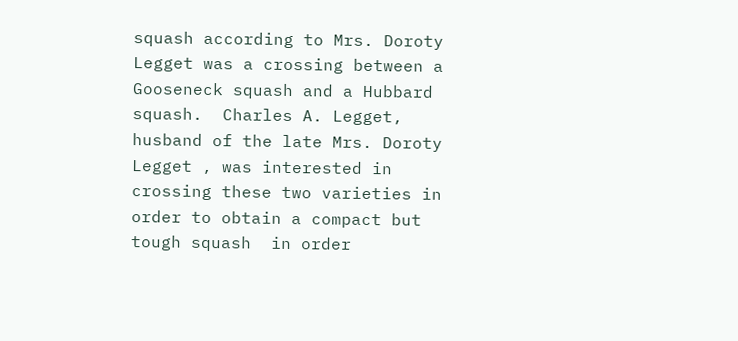squash according to Mrs. Doroty Legget was a crossing between a Gooseneck squash and a Hubbard squash.  Charles A. Legget, husband of the late Mrs. Doroty Legget , was interested in crossing these two varieties in order to obtain a compact but tough squash  in order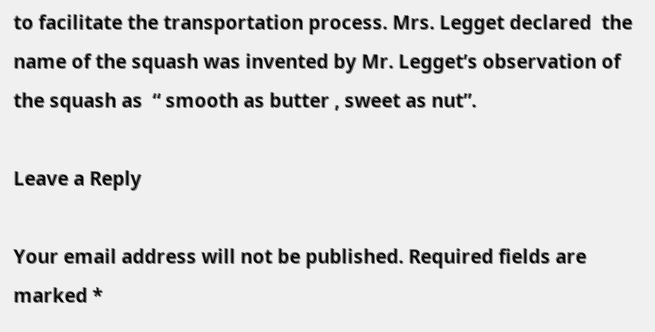to facilitate the transportation process. Mrs. Legget declared  the name of the squash was invented by Mr. Legget’s observation of the squash as  “ smooth as butter , sweet as nut”.

Leave a Reply

Your email address will not be published. Required fields are marked *